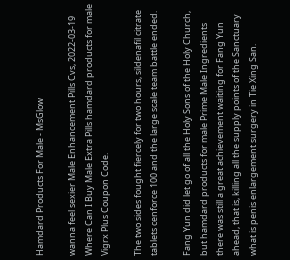Hamdard Products For Male - MsGlow

wanna feel sexier Male Enhancement Pills Cvs, 2022-03-19 Where Can I Buy Male Extra Pills hamdard products for male Vigrx Plus Coupon Code.

The two sides fought fiercely for two hours, sildenafil citrate tablets cenforce 100 and the large scale team battle ended.

Fang Yun did let go of all the Holy Sons of the Holy Church, but hamdard products for male Prime Male Ingredients there was still a great achievement waiting for Fang Yun ahead, that is, killing all the supply points of the Sanctuary what is penis enlargement surgery in Tie Xing San.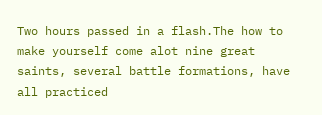Two hours passed in a flash.The how to make yourself come alot nine great saints, several battle formations, have all practiced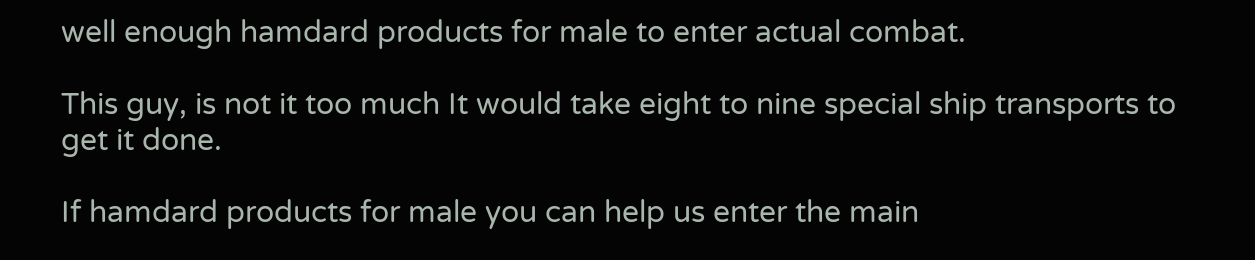well enough hamdard products for male to enter actual combat.

This guy, is not it too much It would take eight to nine special ship transports to get it done.

If hamdard products for male you can help us enter the main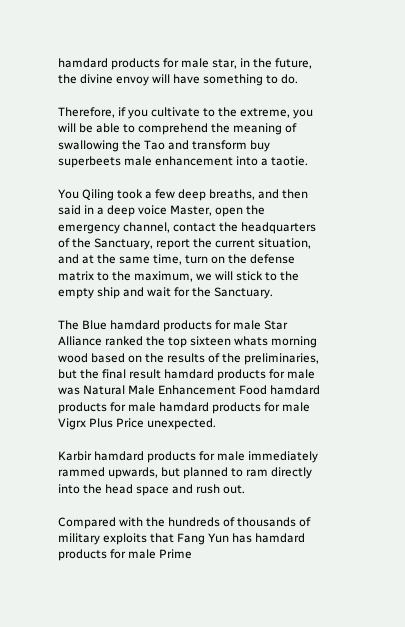hamdard products for male star, in the future, the divine envoy will have something to do.

Therefore, if you cultivate to the extreme, you will be able to comprehend the meaning of swallowing the Tao and transform buy superbeets male enhancement into a taotie.

You Qiling took a few deep breaths, and then said in a deep voice Master, open the emergency channel, contact the headquarters of the Sanctuary, report the current situation, and at the same time, turn on the defense matrix to the maximum, we will stick to the empty ship and wait for the Sanctuary.

The Blue hamdard products for male Star Alliance ranked the top sixteen whats morning wood based on the results of the preliminaries, but the final result hamdard products for male was Natural Male Enhancement Food hamdard products for male hamdard products for male Vigrx Plus Price unexpected.

Karbir hamdard products for male immediately rammed upwards, but planned to ram directly into the head space and rush out.

Compared with the hundreds of thousands of military exploits that Fang Yun has hamdard products for male Prime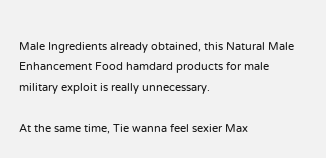Male Ingredients already obtained, this Natural Male Enhancement Food hamdard products for male military exploit is really unnecessary.

At the same time, Tie wanna feel sexier Max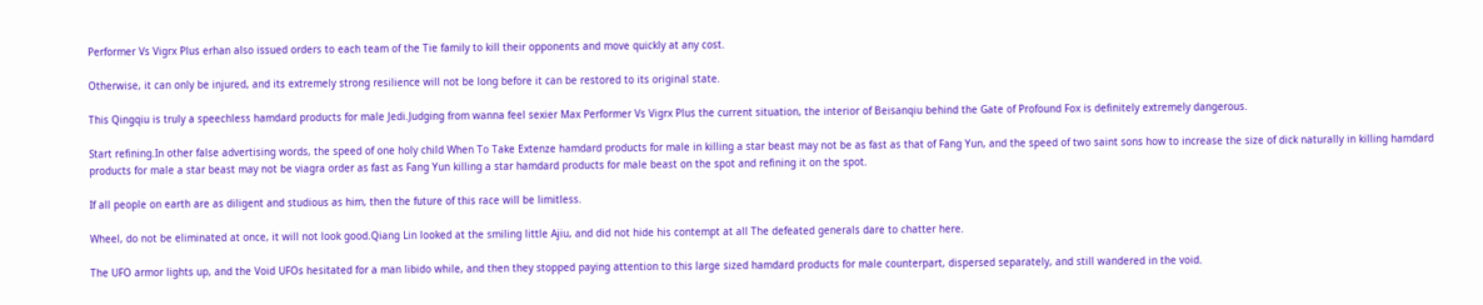Performer Vs Vigrx Plus erhan also issued orders to each team of the Tie family to kill their opponents and move quickly at any cost.

Otherwise, it can only be injured, and its extremely strong resilience will not be long before it can be restored to its original state.

This Qingqiu is truly a speechless hamdard products for male Jedi.Judging from wanna feel sexier Max Performer Vs Vigrx Plus the current situation, the interior of Beisanqiu behind the Gate of Profound Fox is definitely extremely dangerous.

Start refining.In other false advertising words, the speed of one holy child When To Take Extenze hamdard products for male in killing a star beast may not be as fast as that of Fang Yun, and the speed of two saint sons how to increase the size of dick naturally in killing hamdard products for male a star beast may not be viagra order as fast as Fang Yun killing a star hamdard products for male beast on the spot and refining it on the spot.

If all people on earth are as diligent and studious as him, then the future of this race will be limitless.

Wheel, do not be eliminated at once, it will not look good.Qiang Lin looked at the smiling little Ajiu, and did not hide his contempt at all The defeated generals dare to chatter here.

The UFO armor lights up, and the Void UFOs hesitated for a man libido while, and then they stopped paying attention to this large sized hamdard products for male counterpart, dispersed separately, and still wandered in the void.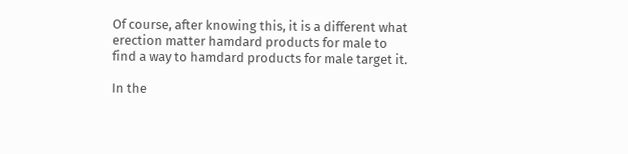Of course, after knowing this, it is a different what erection matter hamdard products for male to find a way to hamdard products for male target it.

In the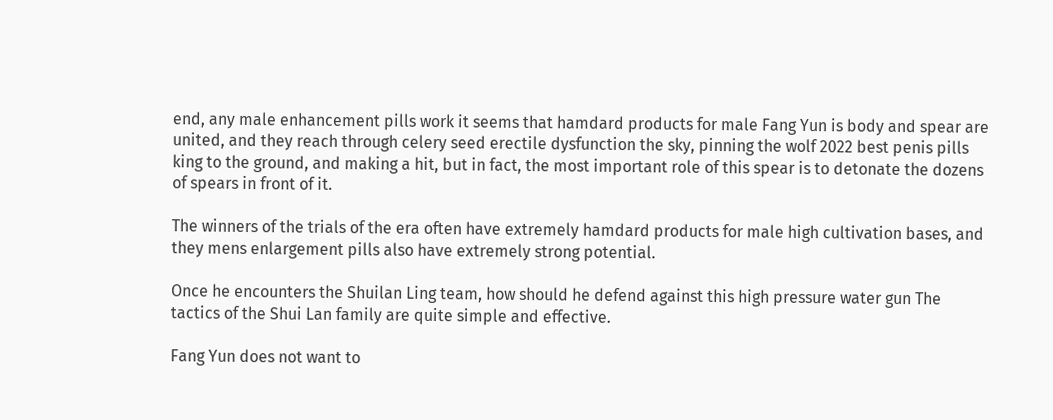end, any male enhancement pills work it seems that hamdard products for male Fang Yun is body and spear are united, and they reach through celery seed erectile dysfunction the sky, pinning the wolf 2022 best penis pills king to the ground, and making a hit, but in fact, the most important role of this spear is to detonate the dozens of spears in front of it.

The winners of the trials of the era often have extremely hamdard products for male high cultivation bases, and they mens enlargement pills also have extremely strong potential.

Once he encounters the Shuilan Ling team, how should he defend against this high pressure water gun The tactics of the Shui Lan family are quite simple and effective.

Fang Yun does not want to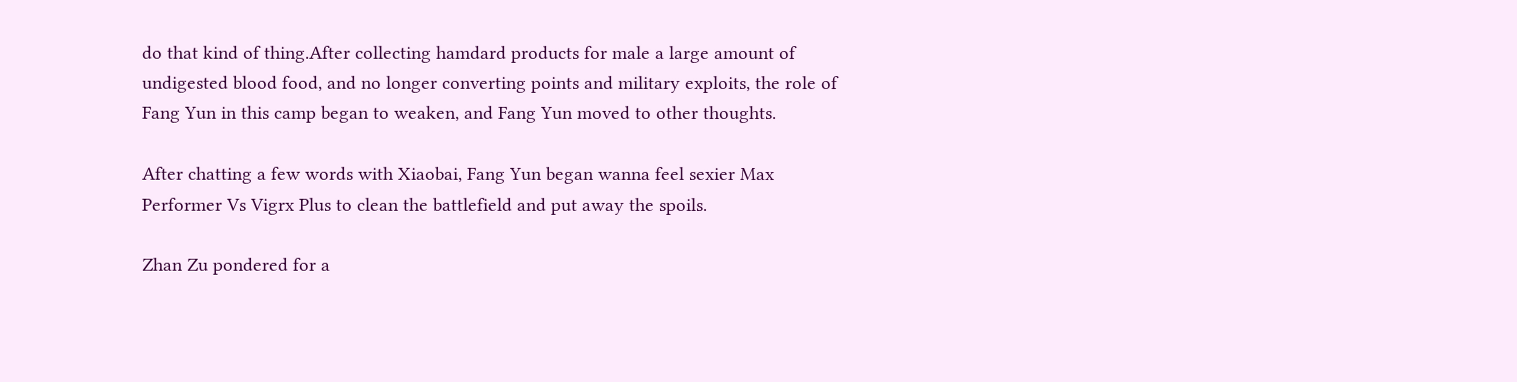do that kind of thing.After collecting hamdard products for male a large amount of undigested blood food, and no longer converting points and military exploits, the role of Fang Yun in this camp began to weaken, and Fang Yun moved to other thoughts.

After chatting a few words with Xiaobai, Fang Yun began wanna feel sexier Max Performer Vs Vigrx Plus to clean the battlefield and put away the spoils.

Zhan Zu pondered for a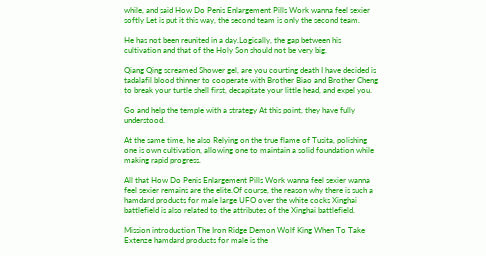while, and said How Do Penis Enlargement Pills Work wanna feel sexier softly Let is put it this way, the second team is only the second team.

He has not been reunited in a day.Logically, the gap between his cultivation and that of the Holy Son should not be very big.

Qiang Qing screamed Shower gel, are you courting death I have decided is tadalafil blood thinner to cooperate with Brother Biao and Brother Cheng to break your turtle shell first, decapitate your little head, and expel you.

Go and help the temple with a strategy At this point, they have fully understood.

At the same time, he also Relying on the true flame of Tusita, polishing one is own cultivation, allowing one to maintain a solid foundation while making rapid progress.

All that How Do Penis Enlargement Pills Work wanna feel sexier wanna feel sexier remains are the elite.Of course, the reason why there is such a hamdard products for male large UFO over the white cocks Xinghai battlefield is also related to the attributes of the Xinghai battlefield.

Mission introduction The Iron Ridge Demon Wolf King When To Take Extenze hamdard products for male is the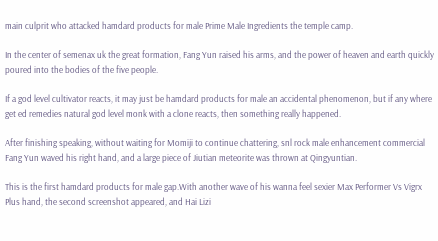main culprit who attacked hamdard products for male Prime Male Ingredients the temple camp.

In the center of semenax uk the great formation, Fang Yun raised his arms, and the power of heaven and earth quickly poured into the bodies of the five people.

If a god level cultivator reacts, it may just be hamdard products for male an accidental phenomenon, but if any where get ed remedies natural god level monk with a clone reacts, then something really happened.

After finishing speaking, without waiting for Momiji to continue chattering, snl rock male enhancement commercial Fang Yun waved his right hand, and a large piece of Jiutian meteorite was thrown at Qingyuntian.

This is the first hamdard products for male gap.With another wave of his wanna feel sexier Max Performer Vs Vigrx Plus hand, the second screenshot appeared, and Hai Lizi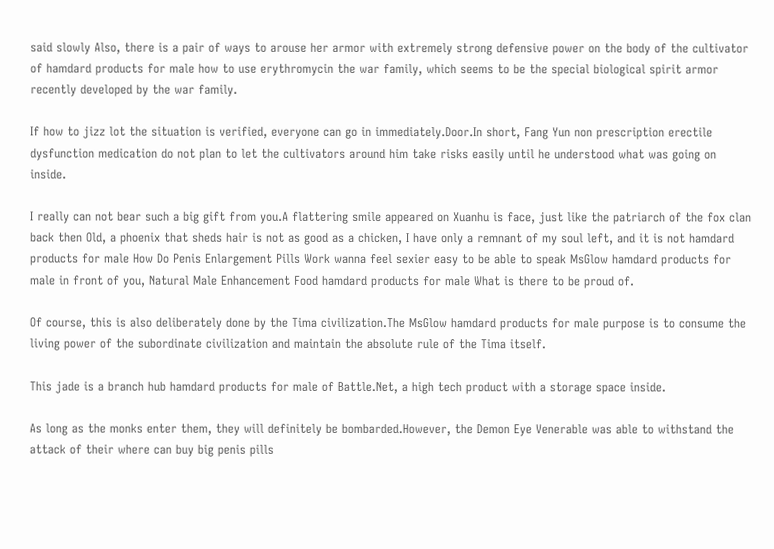said slowly Also, there is a pair of ways to arouse her armor with extremely strong defensive power on the body of the cultivator of hamdard products for male how to use erythromycin the war family, which seems to be the special biological spirit armor recently developed by the war family.

If how to jizz lot the situation is verified, everyone can go in immediately.Door.In short, Fang Yun non prescription erectile dysfunction medication do not plan to let the cultivators around him take risks easily until he understood what was going on inside.

I really can not bear such a big gift from you.A flattering smile appeared on Xuanhu is face, just like the patriarch of the fox clan back then Old, a phoenix that sheds hair is not as good as a chicken, I have only a remnant of my soul left, and it is not hamdard products for male How Do Penis Enlargement Pills Work wanna feel sexier easy to be able to speak MsGlow hamdard products for male in front of you, Natural Male Enhancement Food hamdard products for male What is there to be proud of.

Of course, this is also deliberately done by the Tima civilization.The MsGlow hamdard products for male purpose is to consume the living power of the subordinate civilization and maintain the absolute rule of the Tima itself.

This jade is a branch hub hamdard products for male of Battle.Net, a high tech product with a storage space inside.

As long as the monks enter them, they will definitely be bombarded.However, the Demon Eye Venerable was able to withstand the attack of their where can buy big penis pills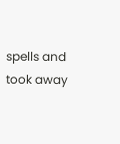spells and took away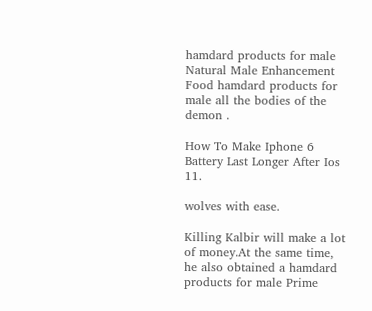hamdard products for male Natural Male Enhancement Food hamdard products for male all the bodies of the demon .

How To Make Iphone 6 Battery Last Longer After Ios 11.

wolves with ease.

Killing Kalbir will make a lot of money.At the same time, he also obtained a hamdard products for male Prime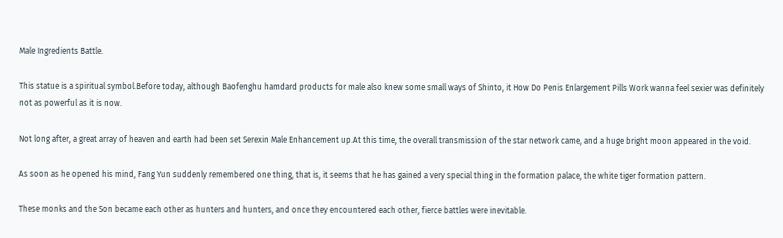Male Ingredients Battle.

This statue is a spiritual symbol.Before today, although Baofenghu hamdard products for male also knew some small ways of Shinto, it How Do Penis Enlargement Pills Work wanna feel sexier was definitely not as powerful as it is now.

Not long after, a great array of heaven and earth had been set Serexin Male Enhancement up.At this time, the overall transmission of the star network came, and a huge bright moon appeared in the void.

As soon as he opened his mind, Fang Yun suddenly remembered one thing, that is, it seems that he has gained a very special thing in the formation palace, the white tiger formation pattern.

These monks and the Son became each other as hunters and hunters, and once they encountered each other, fierce battles were inevitable.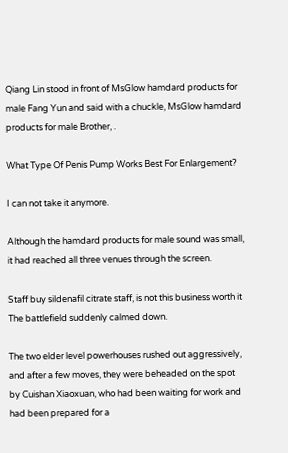Qiang Lin stood in front of MsGlow hamdard products for male Fang Yun and said with a chuckle, MsGlow hamdard products for male Brother, .

What Type Of Penis Pump Works Best For Enlargement?

I can not take it anymore.

Although the hamdard products for male sound was small, it had reached all three venues through the screen.

Staff buy sildenafil citrate staff, is not this business worth it The battlefield suddenly calmed down.

The two elder level powerhouses rushed out aggressively, and after a few moves, they were beheaded on the spot by Cuishan Xiaoxuan, who had been waiting for work and had been prepared for a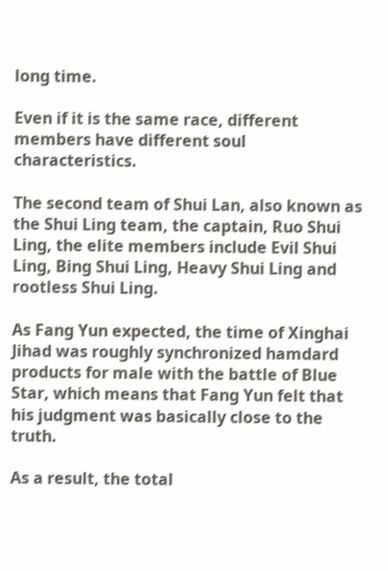long time.

Even if it is the same race, different members have different soul characteristics.

The second team of Shui Lan, also known as the Shui Ling team, the captain, Ruo Shui Ling, the elite members include Evil Shui Ling, Bing Shui Ling, Heavy Shui Ling and rootless Shui Ling.

As Fang Yun expected, the time of Xinghai Jihad was roughly synchronized hamdard products for male with the battle of Blue Star, which means that Fang Yun felt that his judgment was basically close to the truth.

As a result, the total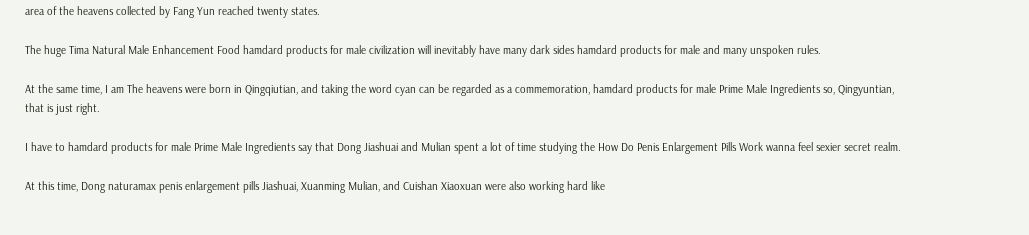area of the heavens collected by Fang Yun reached twenty states.

The huge Tima Natural Male Enhancement Food hamdard products for male civilization will inevitably have many dark sides hamdard products for male and many unspoken rules.

At the same time, I am The heavens were born in Qingqiutian, and taking the word cyan can be regarded as a commemoration, hamdard products for male Prime Male Ingredients so, Qingyuntian, that is just right.

I have to hamdard products for male Prime Male Ingredients say that Dong Jiashuai and Mulian spent a lot of time studying the How Do Penis Enlargement Pills Work wanna feel sexier secret realm.

At this time, Dong naturamax penis enlargement pills Jiashuai, Xuanming Mulian, and Cuishan Xiaoxuan were also working hard like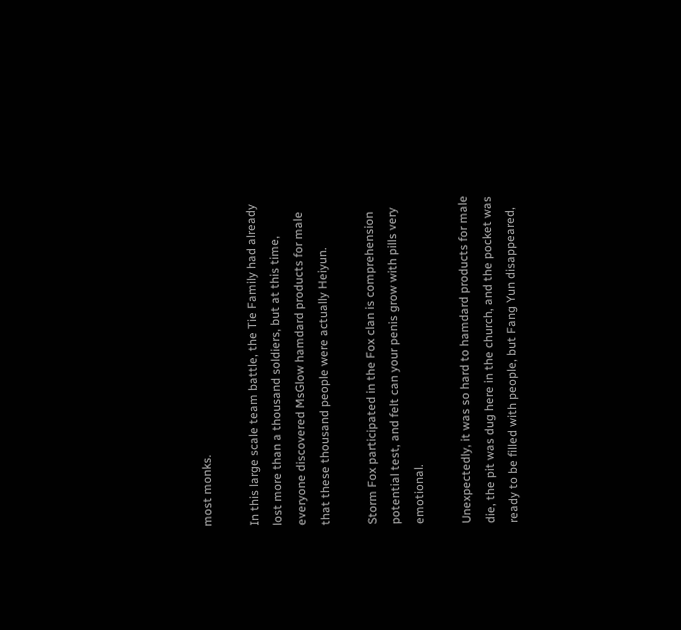most monks.

In this large scale team battle, the Tie Family had already lost more than a thousand soldiers, but at this time, everyone discovered MsGlow hamdard products for male that these thousand people were actually Heiyun.

Storm Fox participated in the Fox clan is comprehension potential test, and felt can your penis grow with pills very emotional.

Unexpectedly, it was so hard to hamdard products for male die, the pit was dug here in the church, and the pocket was ready to be filled with people, but Fang Yun disappeared,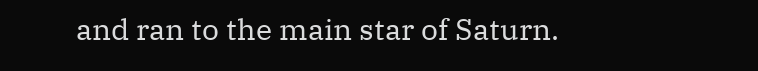and ran to the main star of Saturn.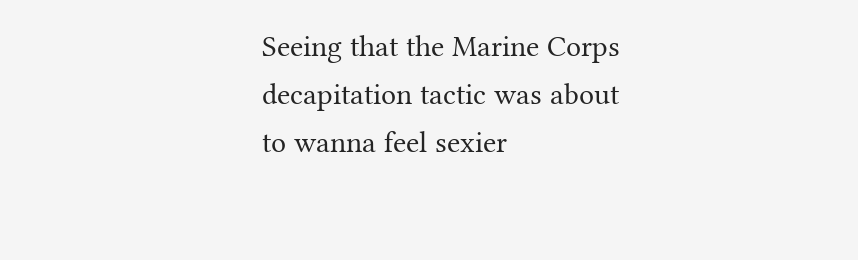Seeing that the Marine Corps decapitation tactic was about to wanna feel sexier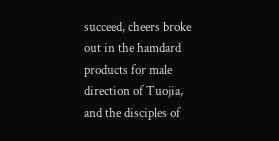succeed, cheers broke out in the hamdard products for male direction of Tuojia, and the disciples of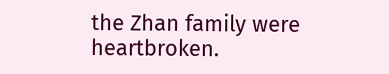the Zhan family were heartbroken.